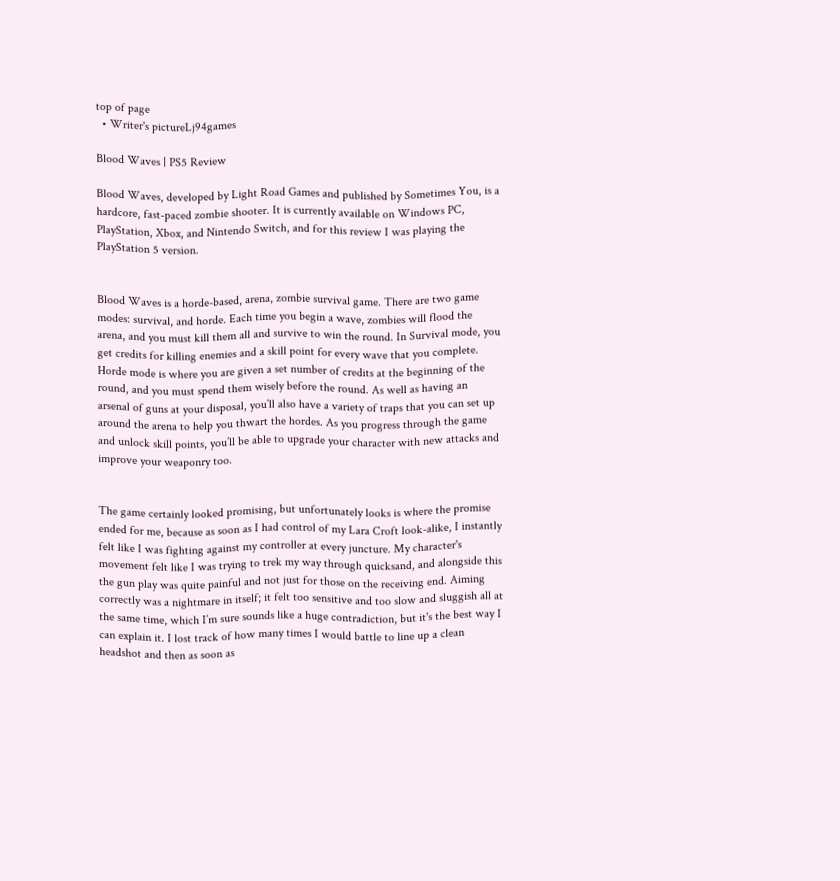top of page
  • Writer's pictureLj94games

Blood Waves | PS5 Review

Blood Waves, developed by Light Road Games and published by Sometimes You, is a hardcore, fast-paced zombie shooter. It is currently available on Windows PC, PlayStation, Xbox, and Nintendo Switch, and for this review I was playing the PlayStation 5 version.


Blood Waves is a horde-based, arena, zombie survival game. There are two game modes: survival, and horde. Each time you begin a wave, zombies will flood the arena, and you must kill them all and survive to win the round. In Survival mode, you get credits for killing enemies and a skill point for every wave that you complete. Horde mode is where you are given a set number of credits at the beginning of the round, and you must spend them wisely before the round. As well as having an arsenal of guns at your disposal, you’ll also have a variety of traps that you can set up around the arena to help you thwart the hordes. As you progress through the game and unlock skill points, you’ll be able to upgrade your character with new attacks and improve your weaponry too.


The game certainly looked promising, but unfortunately looks is where the promise ended for me, because as soon as I had control of my Lara Croft look-alike, I instantly felt like I was fighting against my controller at every juncture. My character's movement felt like I was trying to trek my way through quicksand, and alongside this the gun play was quite painful and not just for those on the receiving end. Aiming correctly was a nightmare in itself; it felt too sensitive and too slow and sluggish all at the same time, which I’m sure sounds like a huge contradiction, but it's the best way I can explain it. I lost track of how many times I would battle to line up a clean headshot and then as soon as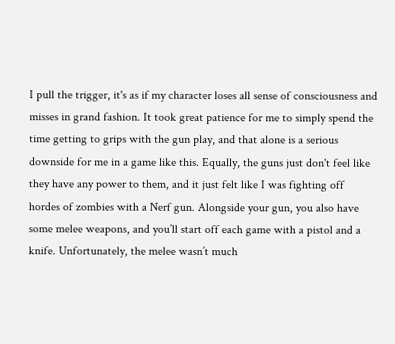I pull the trigger, it's as if my character loses all sense of consciousness and misses in grand fashion. It took great patience for me to simply spend the time getting to grips with the gun play, and that alone is a serious downside for me in a game like this. Equally, the guns just don't feel like they have any power to them, and it just felt like I was fighting off hordes of zombies with a Nerf gun. Alongside your gun, you also have some melee weapons, and you’ll start off each game with a pistol and a knife. Unfortunately, the melee wasn’t much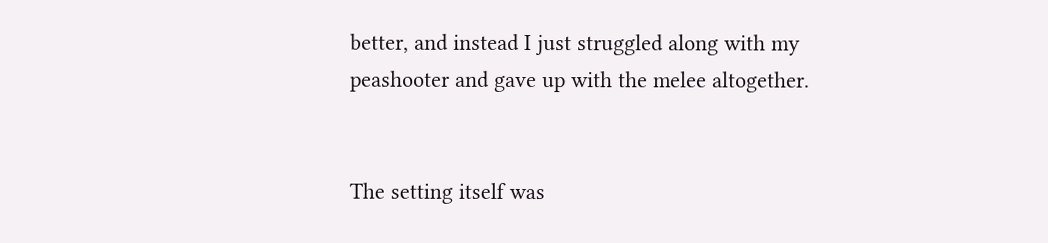better, and instead I just struggled along with my peashooter and gave up with the melee altogether.


The setting itself was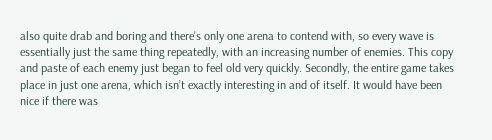also quite drab and boring and there's only one arena to contend with, so every wave is essentially just the same thing repeatedly, with an increasing number of enemies. This copy and paste of each enemy just began to feel old very quickly. Secondly, the entire game takes place in just one arena, which isn’t exactly interesting in and of itself. It would have been nice if there was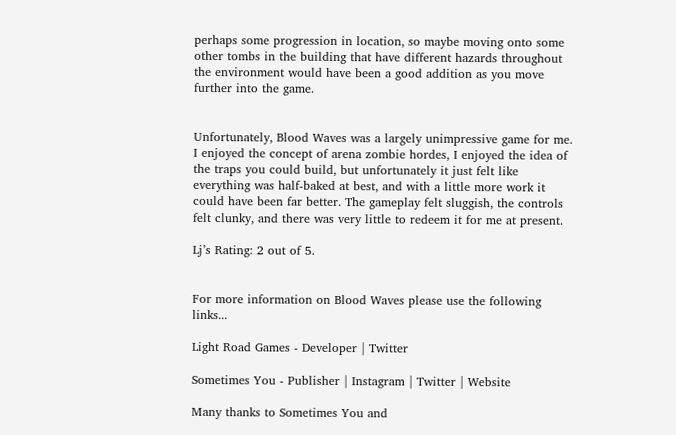perhaps some progression in location, so maybe moving onto some other tombs in the building that have different hazards throughout the environment would have been a good addition as you move further into the game.


Unfortunately, Blood Waves was a largely unimpressive game for me. I enjoyed the concept of arena zombie hordes, I enjoyed the idea of the traps you could build, but unfortunately it just felt like everything was half-baked at best, and with a little more work it could have been far better. The gameplay felt sluggish, the controls felt clunky, and there was very little to redeem it for me at present.

Lj’s Rating: 2 out of 5.


For more information on Blood Waves please use the following links...

Light Road Games - Developer | Twitter

Sometimes You - Publisher | Instagram | Twitter | Website

Many thanks to Sometimes You and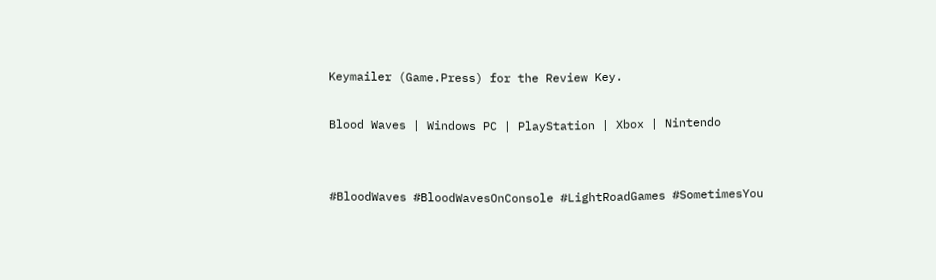Keymailer (Game.Press) for the Review Key.

Blood Waves | Windows PC | PlayStation | Xbox | Nintendo


#BloodWaves #BloodWavesOnConsole #LightRoadGames #SometimesYou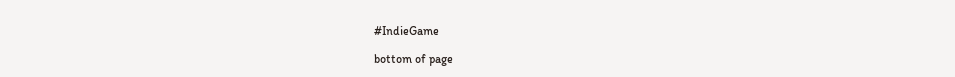#IndieGame

bottom of page